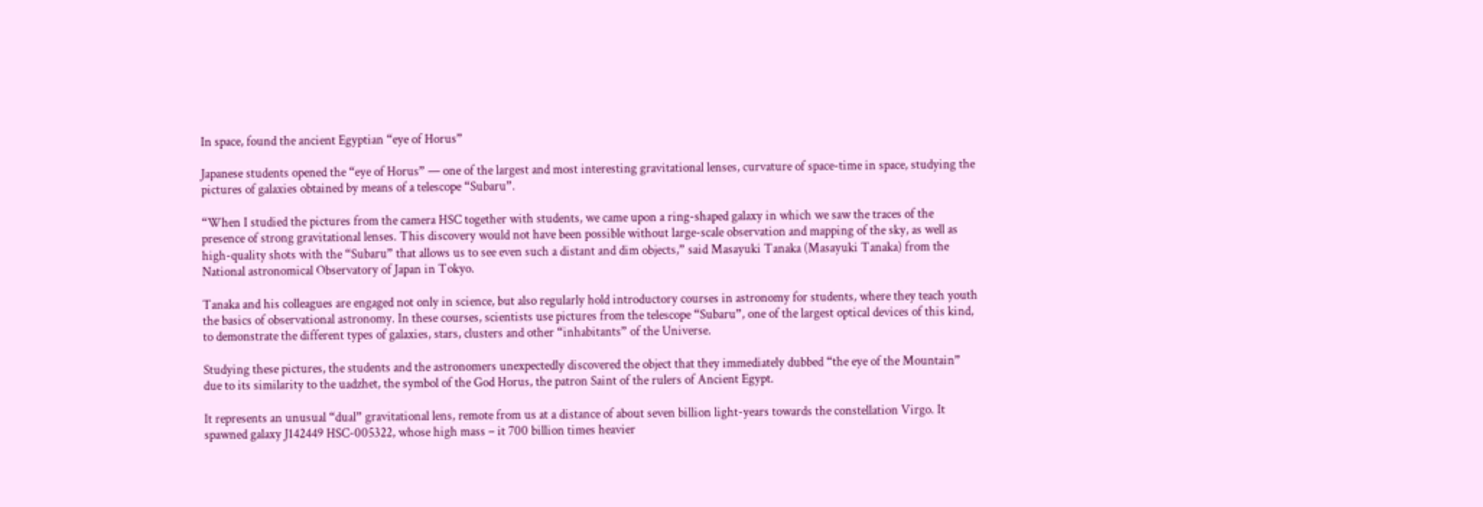In space, found the ancient Egyptian “eye of Horus”

Japanese students opened the “eye of Horus” — one of the largest and most interesting gravitational lenses, curvature of space-time in space, studying the pictures of galaxies obtained by means of a telescope “Subaru”.

“When I studied the pictures from the camera HSC together with students, we came upon a ring-shaped galaxy in which we saw the traces of the presence of strong gravitational lenses. This discovery would not have been possible without large-scale observation and mapping of the sky, as well as high-quality shots with the “Subaru” that allows us to see even such a distant and dim objects,” said Masayuki Tanaka (Masayuki Tanaka) from the National astronomical Observatory of Japan in Tokyo.

Tanaka and his colleagues are engaged not only in science, but also regularly hold introductory courses in astronomy for students, where they teach youth the basics of observational astronomy. In these courses, scientists use pictures from the telescope “Subaru”, one of the largest optical devices of this kind, to demonstrate the different types of galaxies, stars, clusters and other “inhabitants” of the Universe.

Studying these pictures, the students and the astronomers unexpectedly discovered the object that they immediately dubbed “the eye of the Mountain” due to its similarity to the uadzhet, the symbol of the God Horus, the patron Saint of the rulers of Ancient Egypt.

It represents an unusual “dual” gravitational lens, remote from us at a distance of about seven billion light-years towards the constellation Virgo. It spawned galaxy J142449 HSC-005322, whose high mass – it 700 billion times heavier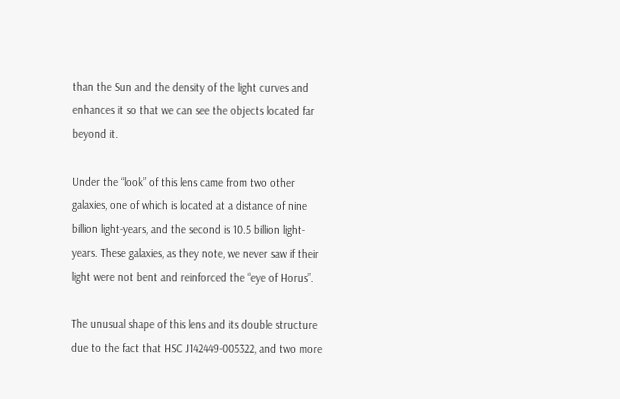than the Sun and the density of the light curves and enhances it so that we can see the objects located far beyond it.

Under the “look” of this lens came from two other galaxies, one of which is located at a distance of nine billion light-years, and the second is 10.5 billion light-years. These galaxies, as they note, we never saw if their light were not bent and reinforced the “eye of Horus”.

The unusual shape of this lens and its double structure due to the fact that HSC J142449-005322, and two more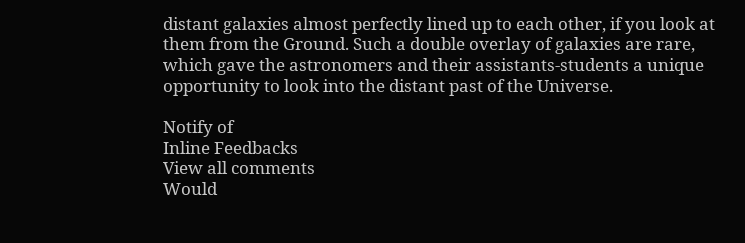distant galaxies almost perfectly lined up to each other, if you look at them from the Ground. Such a double overlay of galaxies are rare, which gave the astronomers and their assistants-students a unique opportunity to look into the distant past of the Universe.

Notify of
Inline Feedbacks
View all comments
Would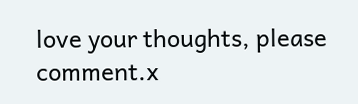love your thoughts, please comment.x